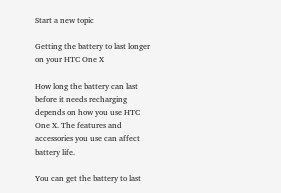Start a new topic

Getting the battery to last longer on your HTC One X

How long the battery can last before it needs recharging depends on how you use HTC One X. The features and accessories you use can affect battery life.

You can get the battery to last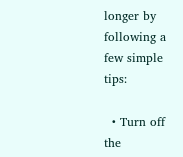longer by following a few simple tips:

  • Turn off the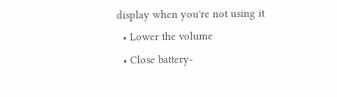display when you're not using it
  • Lower the volume
  • Close battery-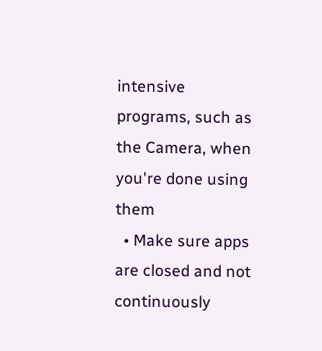intensive programs, such as the Camera, when you're done using them
  • Make sure apps are closed and not continuously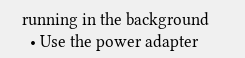running in the background
  • Use the power adapter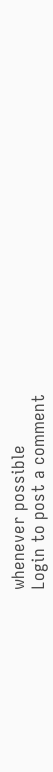whenever possible
Login to post a comment